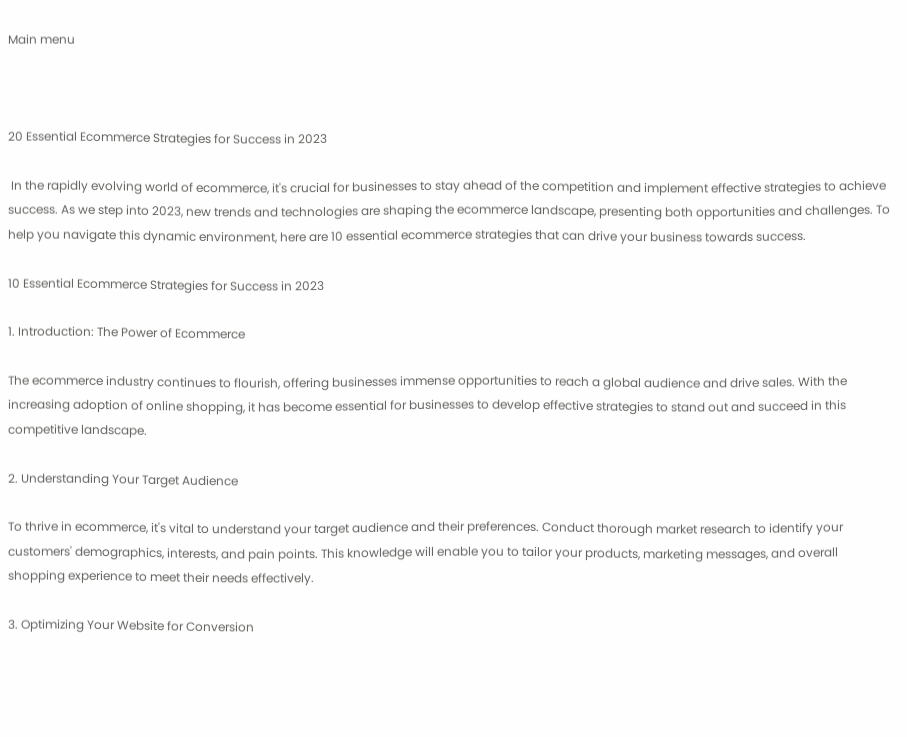Main menu



20 Essential Ecommerce Strategies for Success in 2023

 In the rapidly evolving world of ecommerce, it's crucial for businesses to stay ahead of the competition and implement effective strategies to achieve success. As we step into 2023, new trends and technologies are shaping the ecommerce landscape, presenting both opportunities and challenges. To help you navigate this dynamic environment, here are 10 essential ecommerce strategies that can drive your business towards success.

10 Essential Ecommerce Strategies for Success in 2023

1. Introduction: The Power of Ecommerce

The ecommerce industry continues to flourish, offering businesses immense opportunities to reach a global audience and drive sales. With the increasing adoption of online shopping, it has become essential for businesses to develop effective strategies to stand out and succeed in this competitive landscape.

2. Understanding Your Target Audience

To thrive in ecommerce, it's vital to understand your target audience and their preferences. Conduct thorough market research to identify your customers' demographics, interests, and pain points. This knowledge will enable you to tailor your products, marketing messages, and overall shopping experience to meet their needs effectively.

3. Optimizing Your Website for Conversion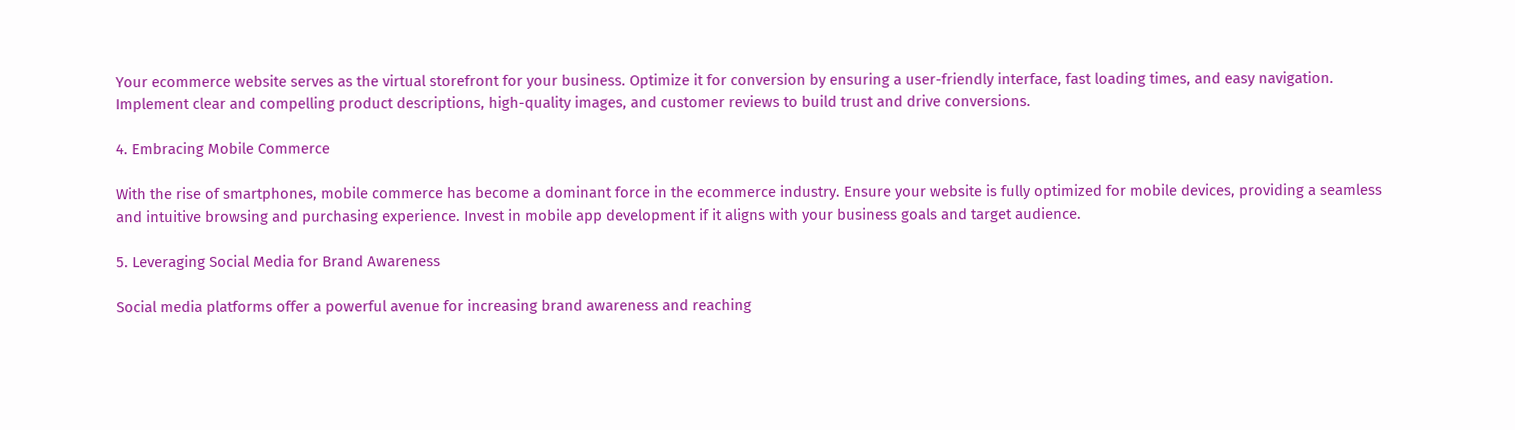Your ecommerce website serves as the virtual storefront for your business. Optimize it for conversion by ensuring a user-friendly interface, fast loading times, and easy navigation. Implement clear and compelling product descriptions, high-quality images, and customer reviews to build trust and drive conversions.

4. Embracing Mobile Commerce

With the rise of smartphones, mobile commerce has become a dominant force in the ecommerce industry. Ensure your website is fully optimized for mobile devices, providing a seamless and intuitive browsing and purchasing experience. Invest in mobile app development if it aligns with your business goals and target audience.

5. Leveraging Social Media for Brand Awareness

Social media platforms offer a powerful avenue for increasing brand awareness and reaching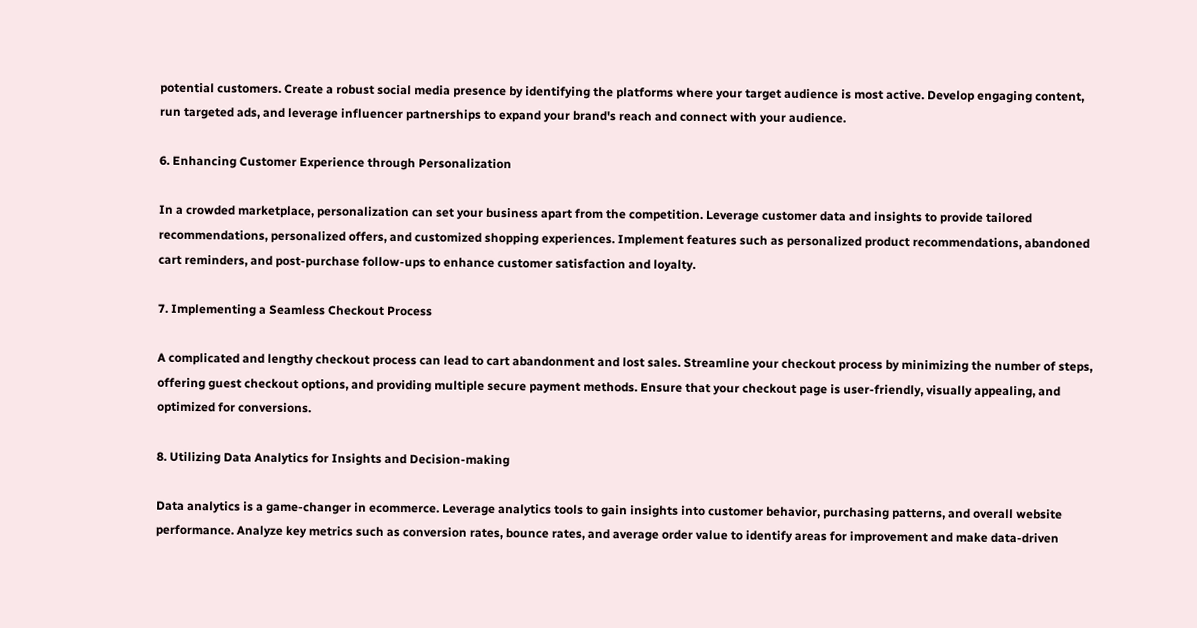potential customers. Create a robust social media presence by identifying the platforms where your target audience is most active. Develop engaging content, run targeted ads, and leverage influencer partnerships to expand your brand's reach and connect with your audience.

6. Enhancing Customer Experience through Personalization

In a crowded marketplace, personalization can set your business apart from the competition. Leverage customer data and insights to provide tailored recommendations, personalized offers, and customized shopping experiences. Implement features such as personalized product recommendations, abandoned cart reminders, and post-purchase follow-ups to enhance customer satisfaction and loyalty.

7. Implementing a Seamless Checkout Process

A complicated and lengthy checkout process can lead to cart abandonment and lost sales. Streamline your checkout process by minimizing the number of steps, offering guest checkout options, and providing multiple secure payment methods. Ensure that your checkout page is user-friendly, visually appealing, and optimized for conversions.

8. Utilizing Data Analytics for Insights and Decision-making

Data analytics is a game-changer in ecommerce. Leverage analytics tools to gain insights into customer behavior, purchasing patterns, and overall website performance. Analyze key metrics such as conversion rates, bounce rates, and average order value to identify areas for improvement and make data-driven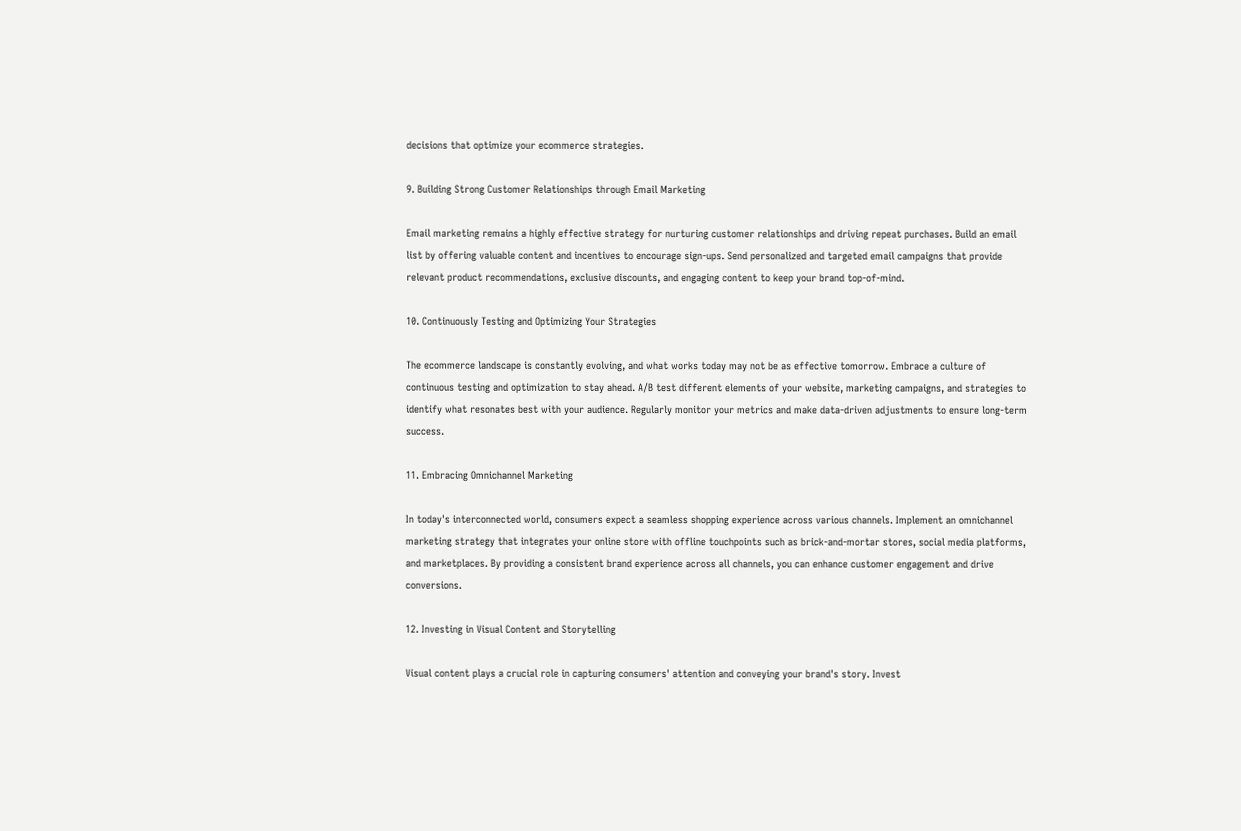decisions that optimize your ecommerce strategies.

9. Building Strong Customer Relationships through Email Marketing

Email marketing remains a highly effective strategy for nurturing customer relationships and driving repeat purchases. Build an email list by offering valuable content and incentives to encourage sign-ups. Send personalized and targeted email campaigns that provide relevant product recommendations, exclusive discounts, and engaging content to keep your brand top-of-mind.

10. Continuously Testing and Optimizing Your Strategies

The ecommerce landscape is constantly evolving, and what works today may not be as effective tomorrow. Embrace a culture of continuous testing and optimization to stay ahead. A/B test different elements of your website, marketing campaigns, and strategies to identify what resonates best with your audience. Regularly monitor your metrics and make data-driven adjustments to ensure long-term success.

11. Embracing Omnichannel Marketing

In today's interconnected world, consumers expect a seamless shopping experience across various channels. Implement an omnichannel marketing strategy that integrates your online store with offline touchpoints such as brick-and-mortar stores, social media platforms, and marketplaces. By providing a consistent brand experience across all channels, you can enhance customer engagement and drive conversions.

12. Investing in Visual Content and Storytelling

Visual content plays a crucial role in capturing consumers' attention and conveying your brand's story. Invest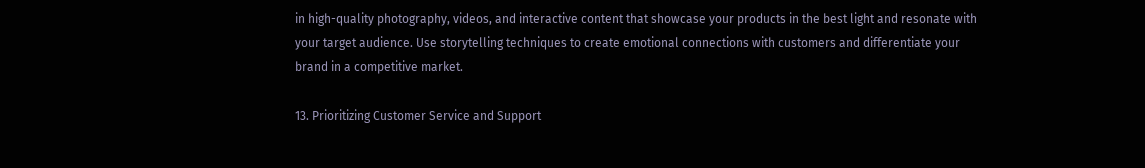in high-quality photography, videos, and interactive content that showcase your products in the best light and resonate with your target audience. Use storytelling techniques to create emotional connections with customers and differentiate your brand in a competitive market.

13. Prioritizing Customer Service and Support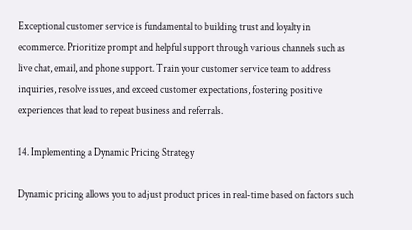Exceptional customer service is fundamental to building trust and loyalty in ecommerce. Prioritize prompt and helpful support through various channels such as live chat, email, and phone support. Train your customer service team to address inquiries, resolve issues, and exceed customer expectations, fostering positive experiences that lead to repeat business and referrals.

14. Implementing a Dynamic Pricing Strategy

Dynamic pricing allows you to adjust product prices in real-time based on factors such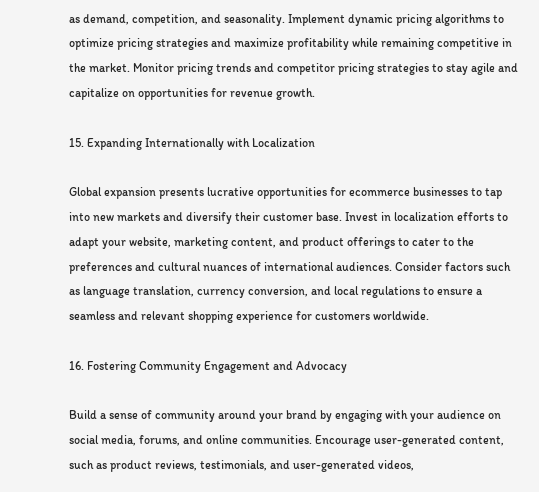as demand, competition, and seasonality. Implement dynamic pricing algorithms to optimize pricing strategies and maximize profitability while remaining competitive in the market. Monitor pricing trends and competitor pricing strategies to stay agile and capitalize on opportunities for revenue growth.

15. Expanding Internationally with Localization

Global expansion presents lucrative opportunities for ecommerce businesses to tap into new markets and diversify their customer base. Invest in localization efforts to adapt your website, marketing content, and product offerings to cater to the preferences and cultural nuances of international audiences. Consider factors such as language translation, currency conversion, and local regulations to ensure a seamless and relevant shopping experience for customers worldwide.

16. Fostering Community Engagement and Advocacy

Build a sense of community around your brand by engaging with your audience on social media, forums, and online communities. Encourage user-generated content, such as product reviews, testimonials, and user-generated videos,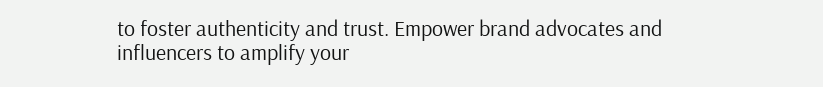to foster authenticity and trust. Empower brand advocates and influencers to amplify your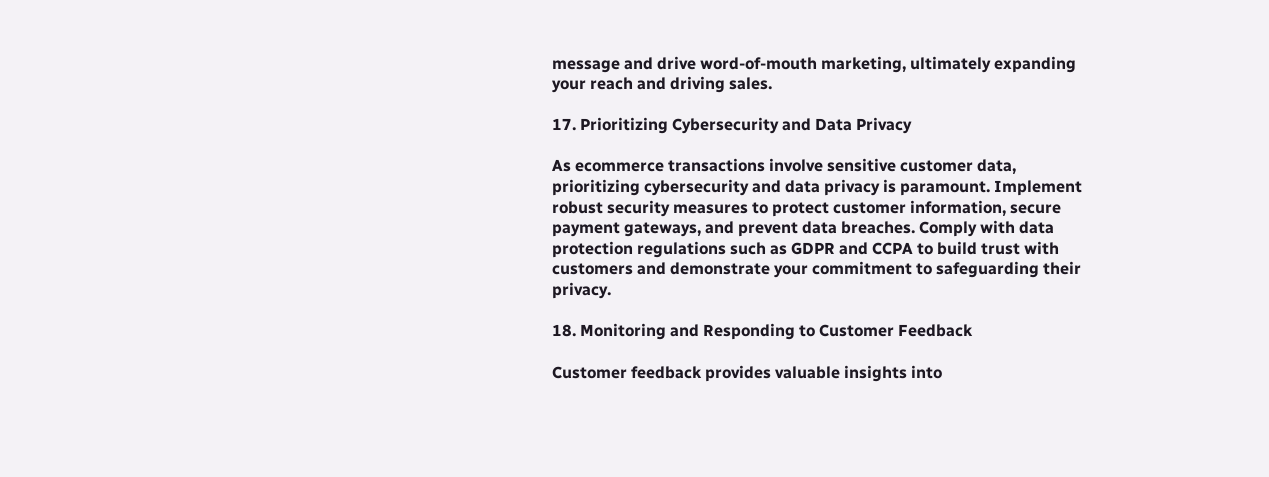message and drive word-of-mouth marketing, ultimately expanding your reach and driving sales.

17. Prioritizing Cybersecurity and Data Privacy

As ecommerce transactions involve sensitive customer data, prioritizing cybersecurity and data privacy is paramount. Implement robust security measures to protect customer information, secure payment gateways, and prevent data breaches. Comply with data protection regulations such as GDPR and CCPA to build trust with customers and demonstrate your commitment to safeguarding their privacy.

18. Monitoring and Responding to Customer Feedback

Customer feedback provides valuable insights into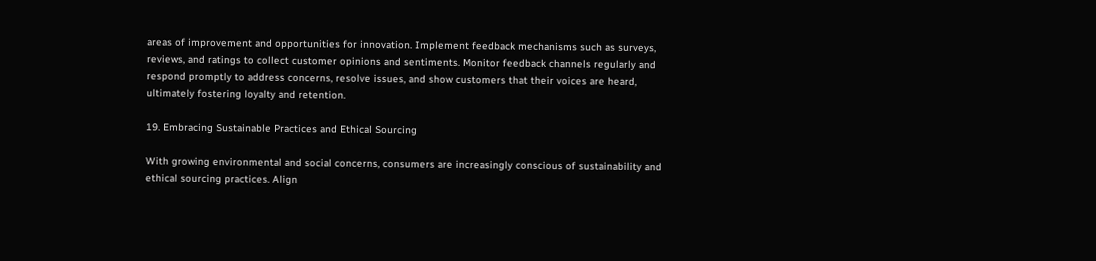areas of improvement and opportunities for innovation. Implement feedback mechanisms such as surveys, reviews, and ratings to collect customer opinions and sentiments. Monitor feedback channels regularly and respond promptly to address concerns, resolve issues, and show customers that their voices are heard, ultimately fostering loyalty and retention.

19. Embracing Sustainable Practices and Ethical Sourcing

With growing environmental and social concerns, consumers are increasingly conscious of sustainability and ethical sourcing practices. Align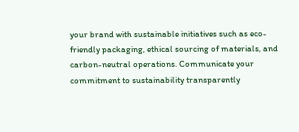your brand with sustainable initiatives such as eco-friendly packaging, ethical sourcing of materials, and carbon-neutral operations. Communicate your commitment to sustainability transparently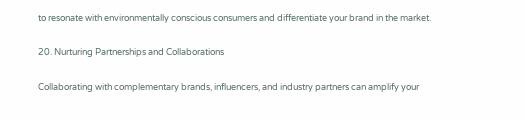to resonate with environmentally conscious consumers and differentiate your brand in the market.

20. Nurturing Partnerships and Collaborations

Collaborating with complementary brands, influencers, and industry partners can amplify your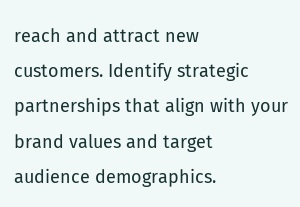reach and attract new customers. Identify strategic partnerships that align with your brand values and target audience demographics.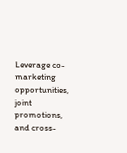Leverage co-marketing opportunities, joint promotions, and cross-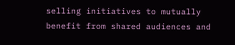selling initiatives to mutually benefit from shared audiences and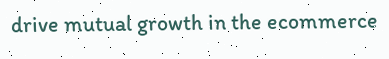drive mutual growth in the ecommerce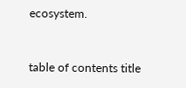ecosystem.


table of contents title